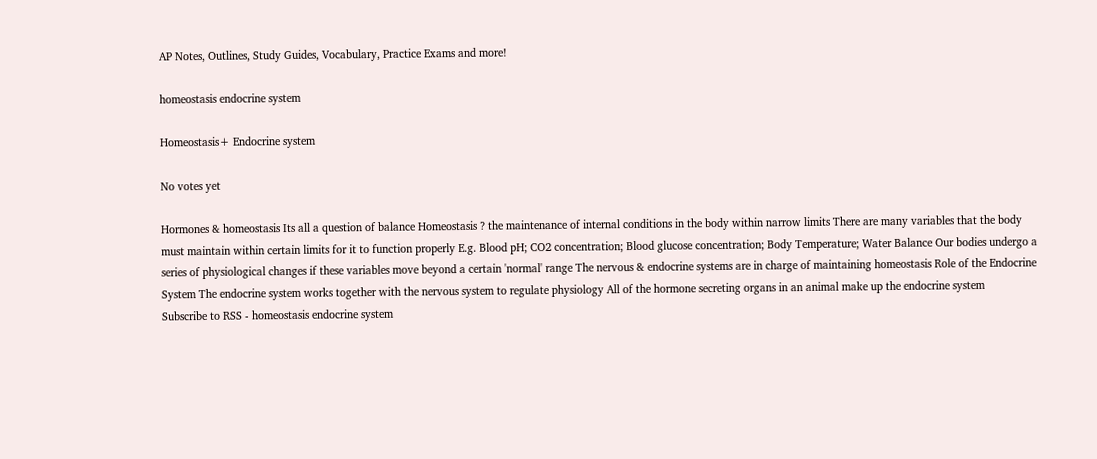AP Notes, Outlines, Study Guides, Vocabulary, Practice Exams and more!

homeostasis endocrine system

Homeostasis+ Endocrine system

No votes yet

Hormones & homeostasis Its all a question of balance Homeostasis ? the maintenance of internal conditions in the body within narrow limits There are many variables that the body must maintain within certain limits for it to function properly E.g. Blood pH; CO2 concentration; Blood glucose concentration; Body Temperature; Water Balance Our bodies undergo a series of physiological changes if these variables move beyond a certain 'normal' range The nervous & endocrine systems are in charge of maintaining homeostasis Role of the Endocrine System The endocrine system works together with the nervous system to regulate physiology All of the hormone secreting organs in an animal make up the endocrine system
Subscribe to RSS - homeostasis endocrine system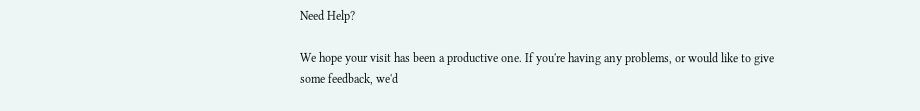Need Help?

We hope your visit has been a productive one. If you're having any problems, or would like to give some feedback, we'd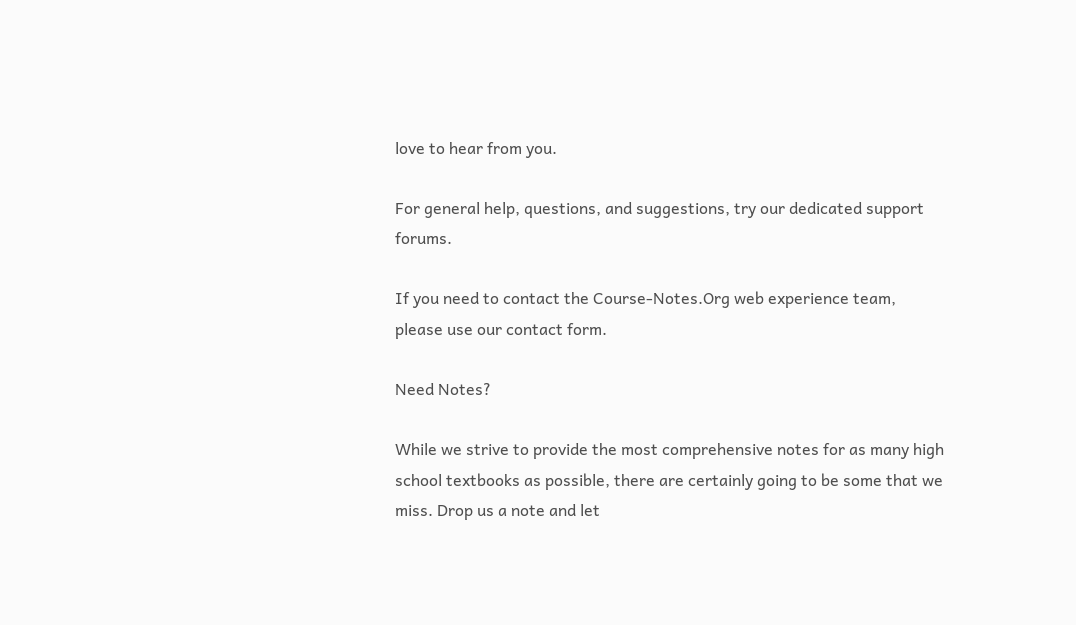love to hear from you.

For general help, questions, and suggestions, try our dedicated support forums.

If you need to contact the Course-Notes.Org web experience team, please use our contact form.

Need Notes?

While we strive to provide the most comprehensive notes for as many high school textbooks as possible, there are certainly going to be some that we miss. Drop us a note and let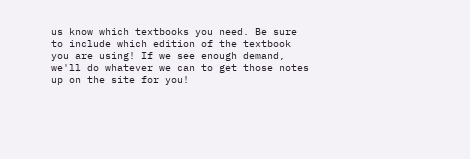us know which textbooks you need. Be sure to include which edition of the textbook you are using! If we see enough demand, we'll do whatever we can to get those notes up on the site for you!